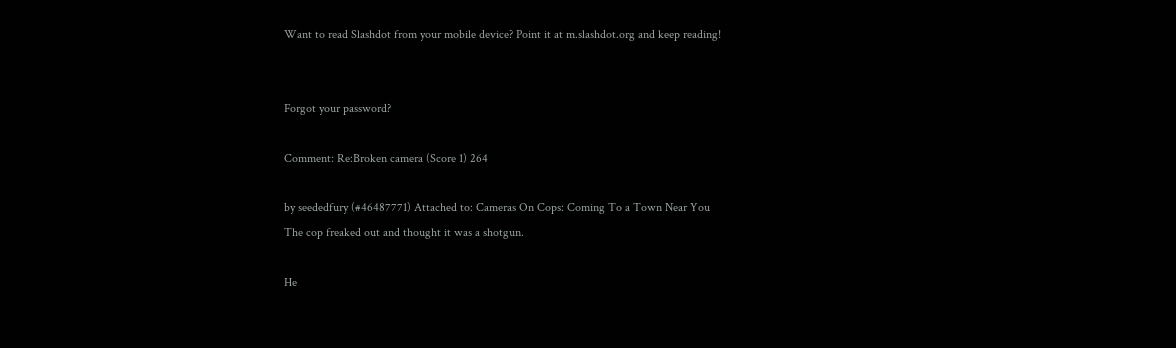Want to read Slashdot from your mobile device? Point it at m.slashdot.org and keep reading!


Forgot your password?

Comment: Re:Broken camera (Score 1) 264

by seededfury (#46487771) Attached to: Cameras On Cops: Coming To a Town Near You
The cop freaked out and thought it was a shotgun.

He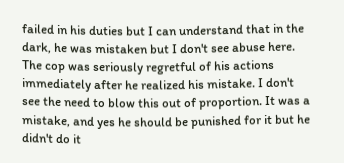failed in his duties but I can understand that in the dark, he was mistaken but I don't see abuse here. The cop was seriously regretful of his actions immediately after he realized his mistake. I don't see the need to blow this out of proportion. It was a mistake, and yes he should be punished for it but he didn't do it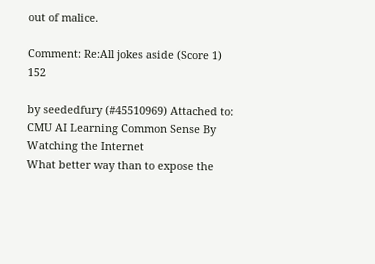out of malice.

Comment: Re:All jokes aside (Score 1) 152

by seededfury (#45510969) Attached to: CMU AI Learning Common Sense By Watching the Internet
What better way than to expose the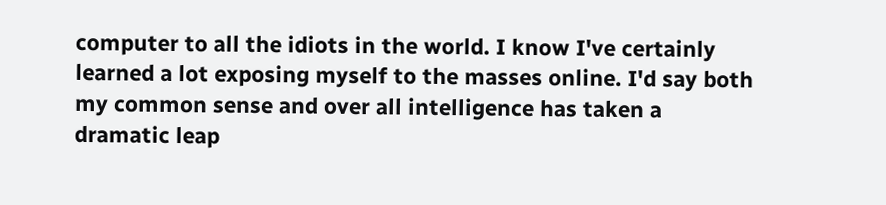computer to all the idiots in the world. I know I've certainly learned a lot exposing myself to the masses online. I'd say both my common sense and over all intelligence has taken a dramatic leap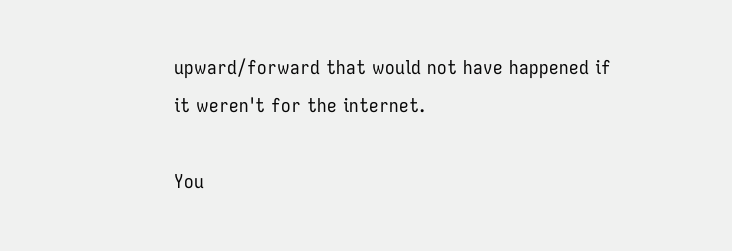upward/forward that would not have happened if it weren't for the internet.

You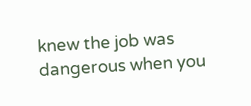knew the job was dangerous when you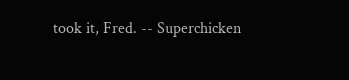took it, Fred. -- Superchicken